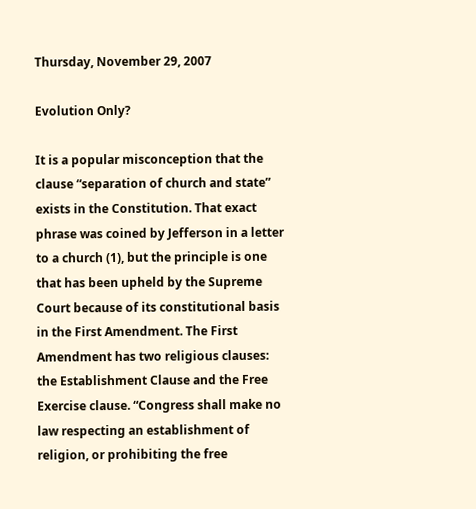Thursday, November 29, 2007

Evolution Only?

It is a popular misconception that the clause “separation of church and state” exists in the Constitution. That exact phrase was coined by Jefferson in a letter to a church (1), but the principle is one that has been upheld by the Supreme Court because of its constitutional basis in the First Amendment. The First Amendment has two religious clauses: the Establishment Clause and the Free Exercise clause. “Congress shall make no law respecting an establishment of religion, or prohibiting the free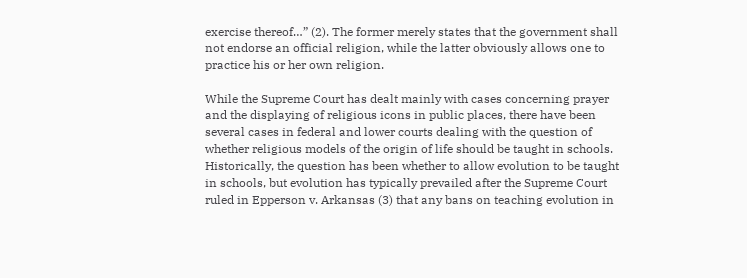exercise thereof…” (2). The former merely states that the government shall not endorse an official religion, while the latter obviously allows one to practice his or her own religion.

While the Supreme Court has dealt mainly with cases concerning prayer and the displaying of religious icons in public places, there have been several cases in federal and lower courts dealing with the question of whether religious models of the origin of life should be taught in schools. Historically, the question has been whether to allow evolution to be taught in schools, but evolution has typically prevailed after the Supreme Court ruled in Epperson v. Arkansas (3) that any bans on teaching evolution in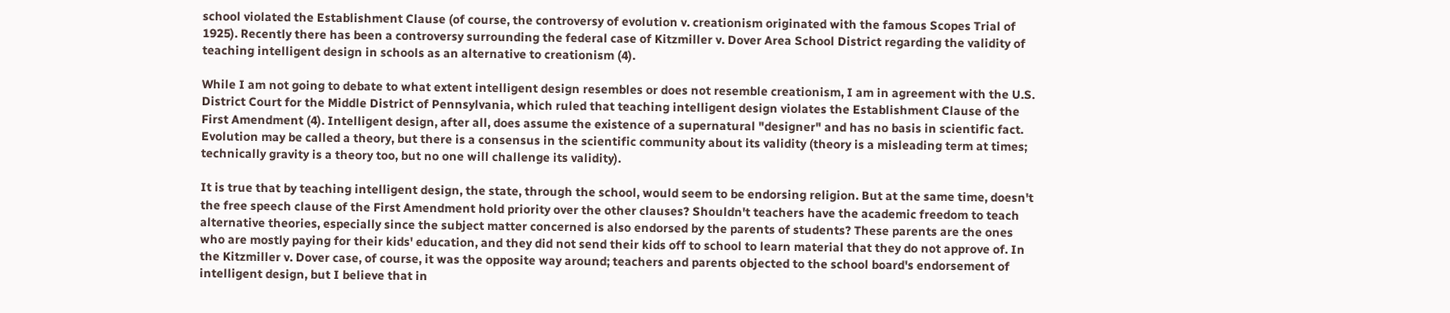school violated the Establishment Clause (of course, the controversy of evolution v. creationism originated with the famous Scopes Trial of 1925). Recently there has been a controversy surrounding the federal case of Kitzmiller v. Dover Area School District regarding the validity of teaching intelligent design in schools as an alternative to creationism (4).

While I am not going to debate to what extent intelligent design resembles or does not resemble creationism, I am in agreement with the U.S. District Court for the Middle District of Pennsylvania, which ruled that teaching intelligent design violates the Establishment Clause of the First Amendment (4). Intelligent design, after all, does assume the existence of a supernatural "designer" and has no basis in scientific fact. Evolution may be called a theory, but there is a consensus in the scientific community about its validity (theory is a misleading term at times; technically gravity is a theory too, but no one will challenge its validity).

It is true that by teaching intelligent design, the state, through the school, would seem to be endorsing religion. But at the same time, doesn't the free speech clause of the First Amendment hold priority over the other clauses? Shouldn't teachers have the academic freedom to teach alternative theories, especially since the subject matter concerned is also endorsed by the parents of students? These parents are the ones who are mostly paying for their kids' education, and they did not send their kids off to school to learn material that they do not approve of. In the Kitzmiller v. Dover case, of course, it was the opposite way around; teachers and parents objected to the school board's endorsement of intelligent design, but I believe that in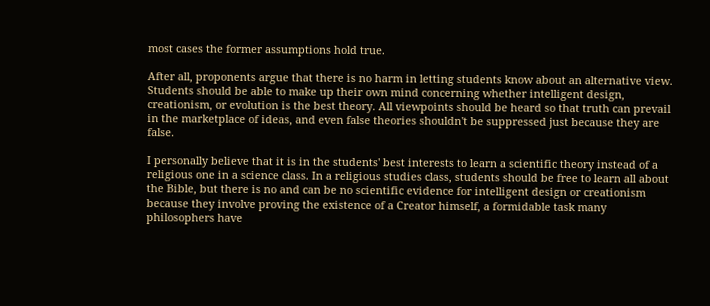most cases the former assumptions hold true.

After all, proponents argue that there is no harm in letting students know about an alternative view. Students should be able to make up their own mind concerning whether intelligent design, creationism, or evolution is the best theory. All viewpoints should be heard so that truth can prevail in the marketplace of ideas, and even false theories shouldn't be suppressed just because they are false.

I personally believe that it is in the students' best interests to learn a scientific theory instead of a religious one in a science class. In a religious studies class, students should be free to learn all about the Bible, but there is no and can be no scientific evidence for intelligent design or creationism because they involve proving the existence of a Creator himself, a formidable task many philosophers have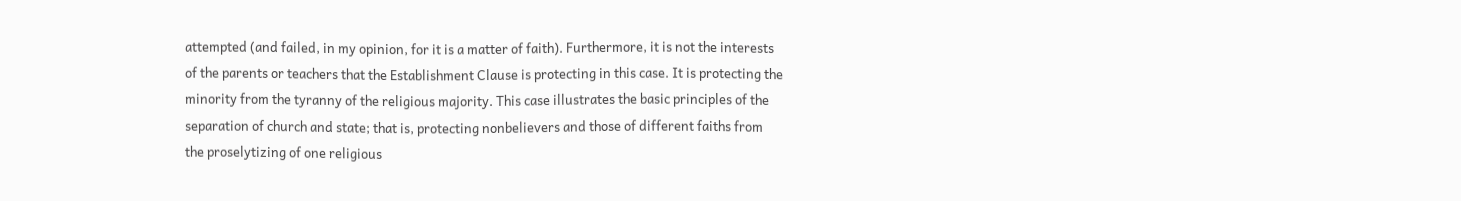attempted (and failed, in my opinion, for it is a matter of faith). Furthermore, it is not the interests of the parents or teachers that the Establishment Clause is protecting in this case. It is protecting the minority from the tyranny of the religious majority. This case illustrates the basic principles of the separation of church and state; that is, protecting nonbelievers and those of different faiths from the proselytizing of one religious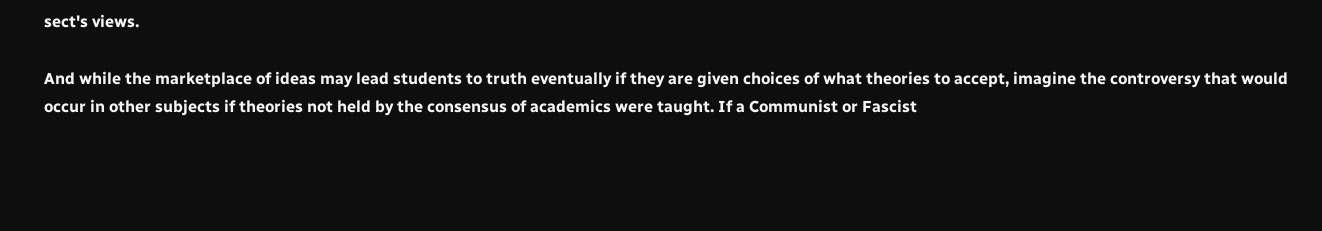sect's views.

And while the marketplace of ideas may lead students to truth eventually if they are given choices of what theories to accept, imagine the controversy that would occur in other subjects if theories not held by the consensus of academics were taught. If a Communist or Fascist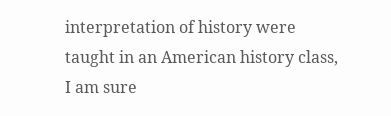interpretation of history were taught in an American history class, I am sure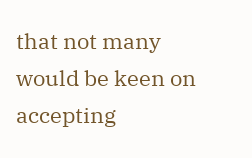that not many would be keen on accepting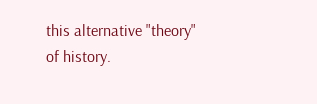this alternative "theory" of history.